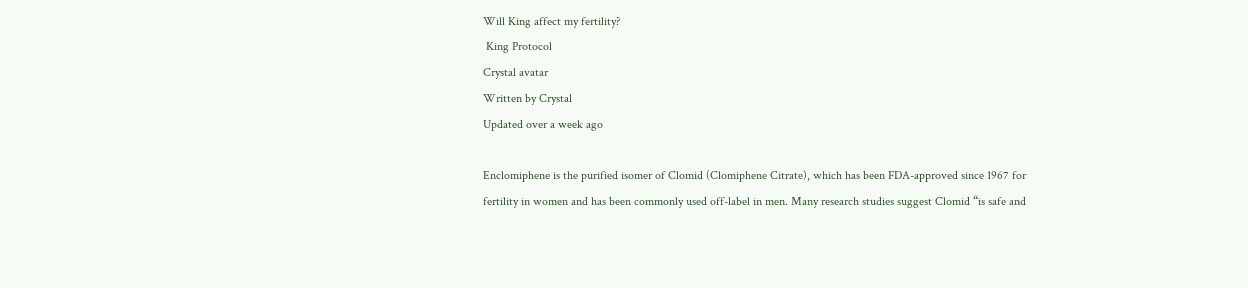Will King affect my fertility?
 King Protocol
Crystal avatar
Written by Crystal
Updated over a week ago

Enclomiphene is the purified isomer of Clomid (Clomiphene Citrate), which has been FDA-approved since 1967 for fertility in women and has been commonly used off-label in men. Many research studies suggest Clomid “is safe and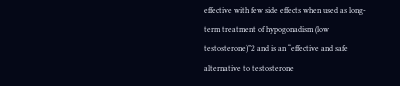effective with few side effects when used as long-term treatment of hypogonadism (low testosterone)”2 and is an “effective and safe alternative to testosterone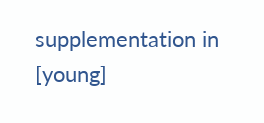supplementation in [young]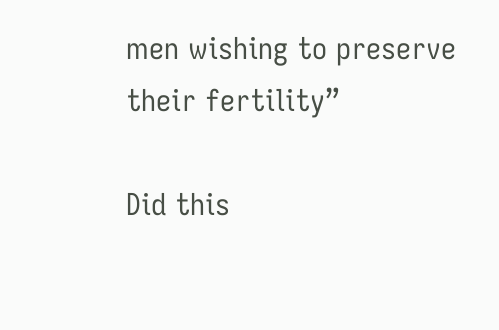men wishing to preserve their fertility”

Did this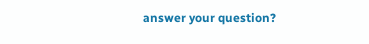answer your question?